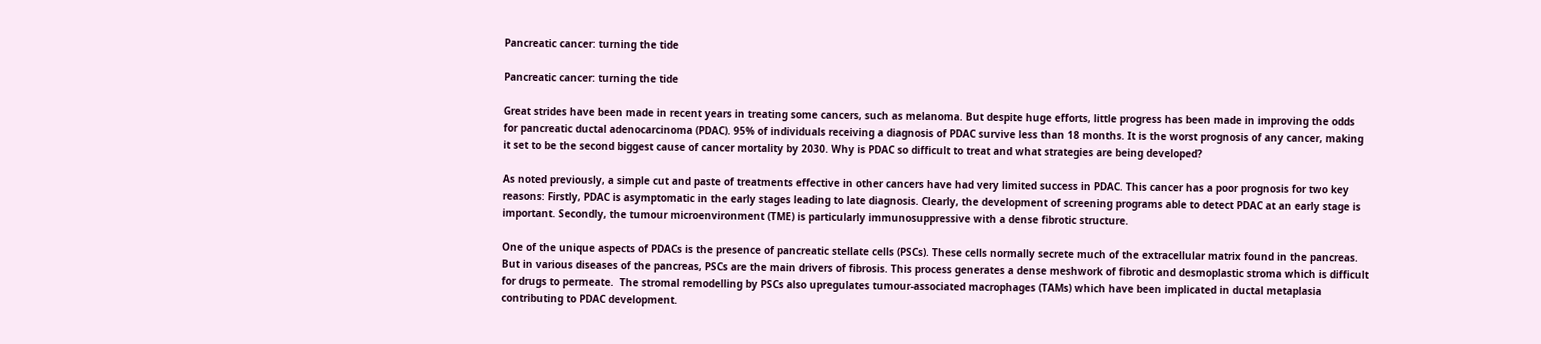Pancreatic cancer: turning the tide

Pancreatic cancer: turning the tide

Great strides have been made in recent years in treating some cancers, such as melanoma. But despite huge efforts, little progress has been made in improving the odds for pancreatic ductal adenocarcinoma (PDAC). 95% of individuals receiving a diagnosis of PDAC survive less than 18 months. It is the worst prognosis of any cancer, making it set to be the second biggest cause of cancer mortality by 2030. Why is PDAC so difficult to treat and what strategies are being developed?

As noted previously, a simple cut and paste of treatments effective in other cancers have had very limited success in PDAC. This cancer has a poor prognosis for two key reasons: Firstly, PDAC is asymptomatic in the early stages leading to late diagnosis. Clearly, the development of screening programs able to detect PDAC at an early stage is important. Secondly, the tumour microenvironment (TME) is particularly immunosuppressive with a dense fibrotic structure.

One of the unique aspects of PDACs is the presence of pancreatic stellate cells (PSCs). These cells normally secrete much of the extracellular matrix found in the pancreas. But in various diseases of the pancreas, PSCs are the main drivers of fibrosis. This process generates a dense meshwork of fibrotic and desmoplastic stroma which is difficult for drugs to permeate.  The stromal remodelling by PSCs also upregulates tumour-associated macrophages (TAMs) which have been implicated in ductal metaplasia contributing to PDAC development.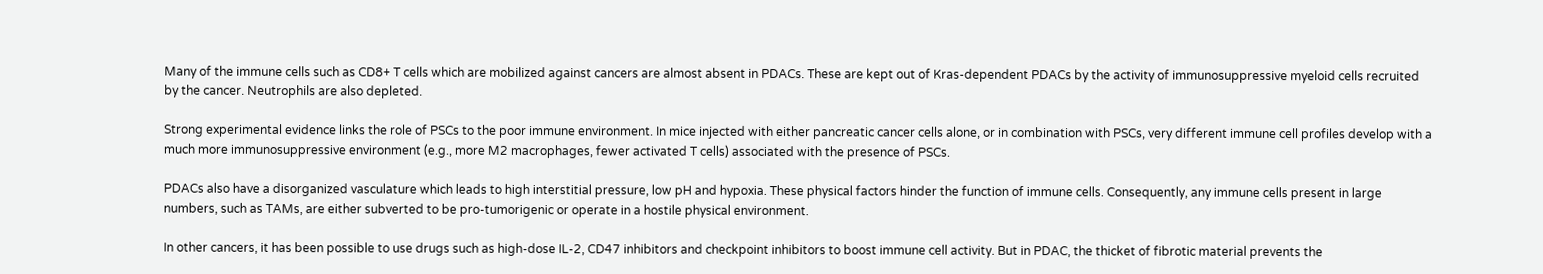Many of the immune cells such as CD8+ T cells which are mobilized against cancers are almost absent in PDACs. These are kept out of Kras-dependent PDACs by the activity of immunosuppressive myeloid cells recruited by the cancer. Neutrophils are also depleted.

Strong experimental evidence links the role of PSCs to the poor immune environment. In mice injected with either pancreatic cancer cells alone, or in combination with PSCs, very different immune cell profiles develop with a much more immunosuppressive environment (e.g., more M2 macrophages, fewer activated T cells) associated with the presence of PSCs.

PDACs also have a disorganized vasculature which leads to high interstitial pressure, low pH and hypoxia. These physical factors hinder the function of immune cells. Consequently, any immune cells present in large numbers, such as TAMs, are either subverted to be pro-tumorigenic or operate in a hostile physical environment.

In other cancers, it has been possible to use drugs such as high-dose IL-2, CD47 inhibitors and checkpoint inhibitors to boost immune cell activity. But in PDAC, the thicket of fibrotic material prevents the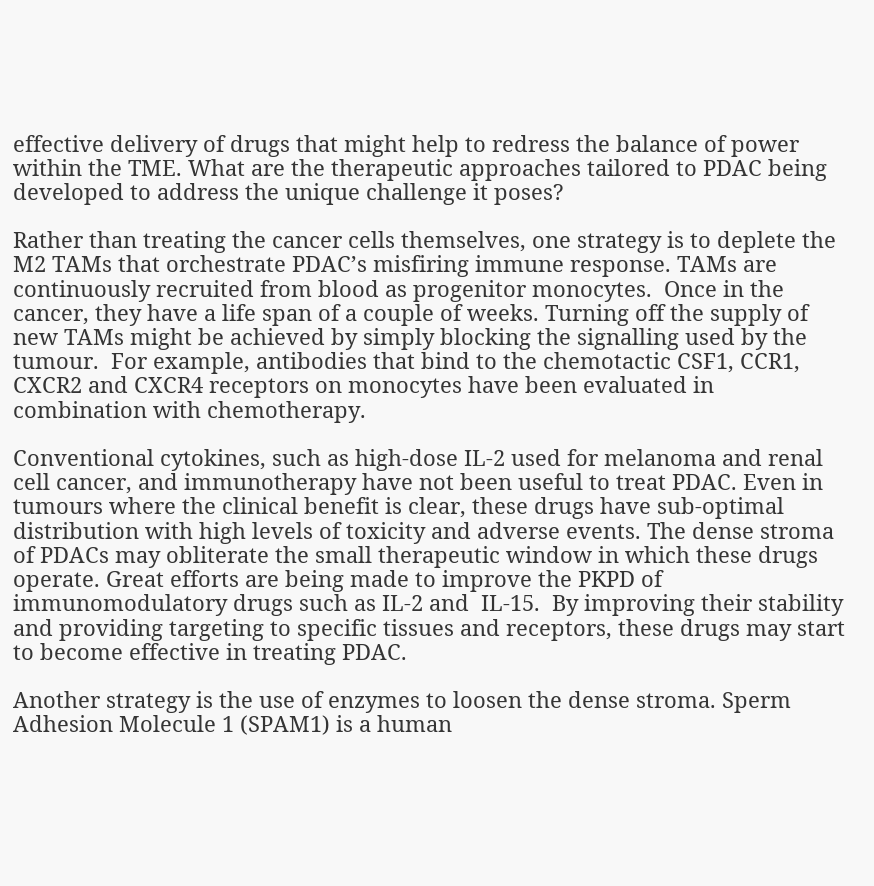effective delivery of drugs that might help to redress the balance of power within the TME. What are the therapeutic approaches tailored to PDAC being developed to address the unique challenge it poses?

Rather than treating the cancer cells themselves, one strategy is to deplete the M2 TAMs that orchestrate PDAC’s misfiring immune response. TAMs are continuously recruited from blood as progenitor monocytes.  Once in the cancer, they have a life span of a couple of weeks. Turning off the supply of new TAMs might be achieved by simply blocking the signalling used by the tumour.  For example, antibodies that bind to the chemotactic CSF1, CCR1, CXCR2 and CXCR4 receptors on monocytes have been evaluated in combination with chemotherapy.

Conventional cytokines, such as high-dose IL-2 used for melanoma and renal cell cancer, and immunotherapy have not been useful to treat PDAC. Even in tumours where the clinical benefit is clear, these drugs have sub-optimal distribution with high levels of toxicity and adverse events. The dense stroma of PDACs may obliterate the small therapeutic window in which these drugs operate. Great efforts are being made to improve the PKPD of immunomodulatory drugs such as IL-2 and  IL-15.  By improving their stability and providing targeting to specific tissues and receptors, these drugs may start to become effective in treating PDAC.

Another strategy is the use of enzymes to loosen the dense stroma. Sperm Adhesion Molecule 1 (SPAM1) is a human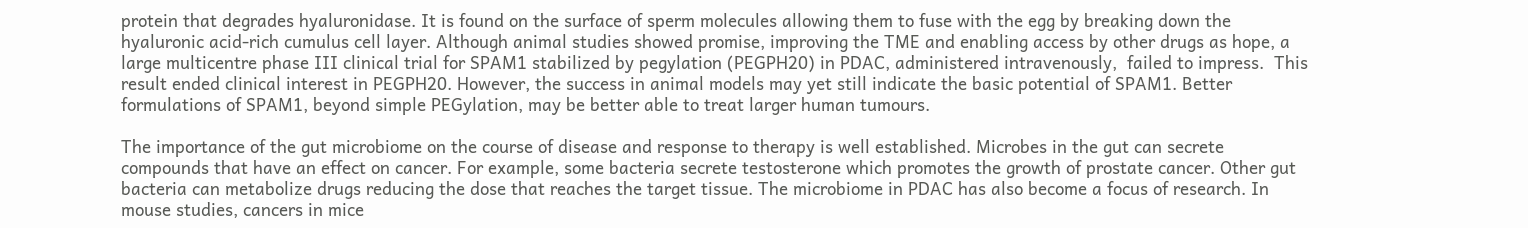protein that degrades hyaluronidase. It is found on the surface of sperm molecules allowing them to fuse with the egg by breaking down the hyaluronic acid-rich cumulus cell layer. Although animal studies showed promise, improving the TME and enabling access by other drugs as hope, a large multicentre phase III clinical trial for SPAM1 stabilized by pegylation (PEGPH20) in PDAC, administered intravenously,  failed to impress.  This result ended clinical interest in PEGPH20. However, the success in animal models may yet still indicate the basic potential of SPAM1. Better formulations of SPAM1, beyond simple PEGylation, may be better able to treat larger human tumours.

The importance of the gut microbiome on the course of disease and response to therapy is well established. Microbes in the gut can secrete compounds that have an effect on cancer. For example, some bacteria secrete testosterone which promotes the growth of prostate cancer. Other gut bacteria can metabolize drugs reducing the dose that reaches the target tissue. The microbiome in PDAC has also become a focus of research. In mouse studies, cancers in mice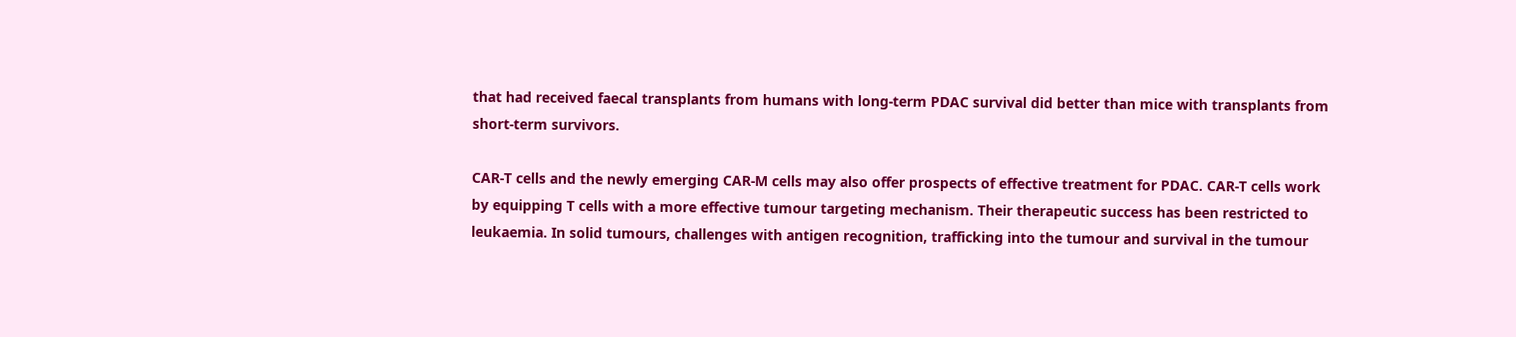that had received faecal transplants from humans with long-term PDAC survival did better than mice with transplants from short-term survivors.

CAR-T cells and the newly emerging CAR-M cells may also offer prospects of effective treatment for PDAC. CAR-T cells work by equipping T cells with a more effective tumour targeting mechanism. Their therapeutic success has been restricted to leukaemia. In solid tumours, challenges with antigen recognition, trafficking into the tumour and survival in the tumour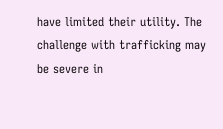have limited their utility. The challenge with trafficking may be severe in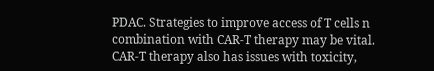PDAC. Strategies to improve access of T cells n combination with CAR-T therapy may be vital. CAR-T therapy also has issues with toxicity,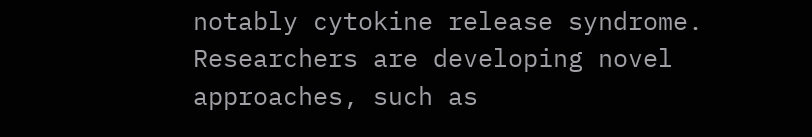notably cytokine release syndrome. Researchers are developing novel approaches, such as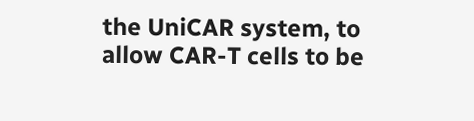the UniCAR system, to allow CAR-T cells to be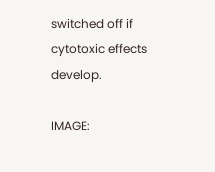switched off if cytotoxic effects develop.

IMAGE: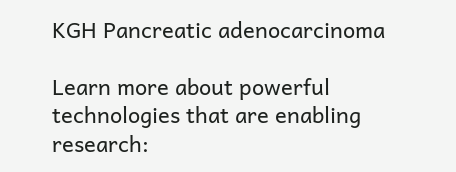KGH Pancreatic adenocarcinoma

Learn more about powerful technologies that are enabling research: